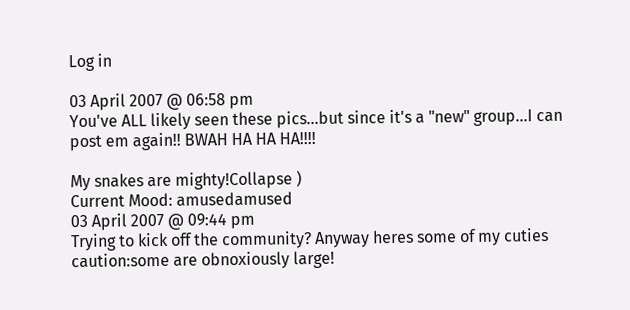Log in

03 April 2007 @ 06:58 pm
You've ALL likely seen these pics...but since it's a "new" group...I can post em again!! BWAH HA HA HA!!!!

My snakes are mighty!Collapse )
Current Mood: amusedamused
03 April 2007 @ 09:44 pm
Trying to kick off the community? Anyway heres some of my cuties
caution:some are obnoxiously large!